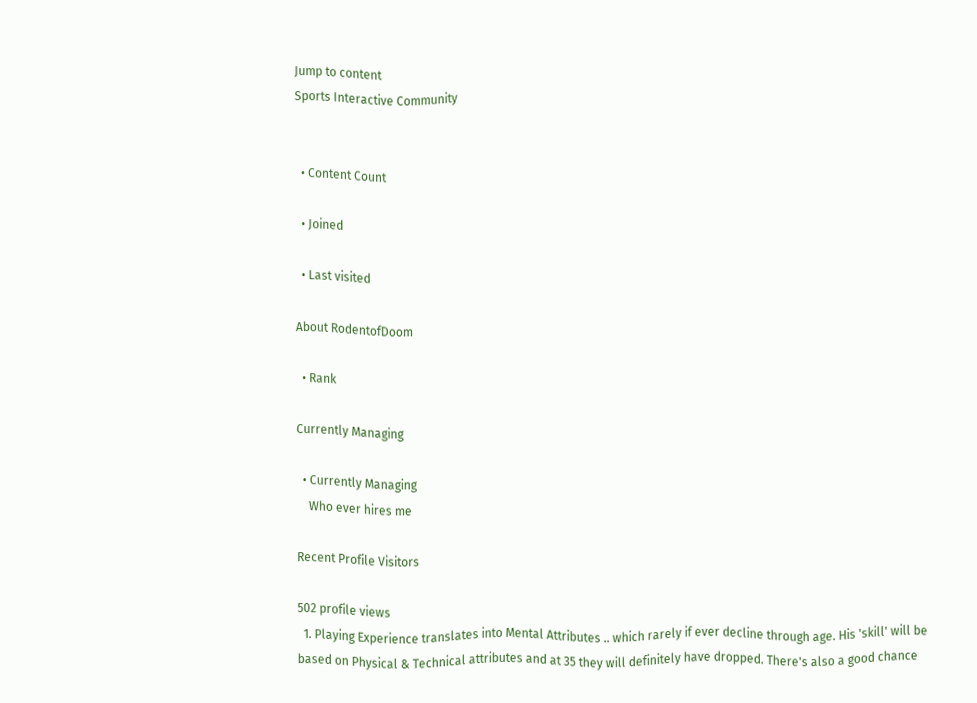Jump to content
Sports Interactive Community


  • Content Count

  • Joined

  • Last visited

About RodentofDoom

  • Rank

Currently Managing

  • Currently Managing
    Who ever hires me

Recent Profile Visitors

502 profile views
  1. Playing Experience translates into Mental Attributes .. which rarely if ever decline through age. His 'skill' will be based on Physical & Technical attributes and at 35 they will definitely have dropped. There's also a good chance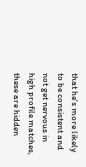that he's more likely to be consistent and not get nervous in high profile matches, these are hidden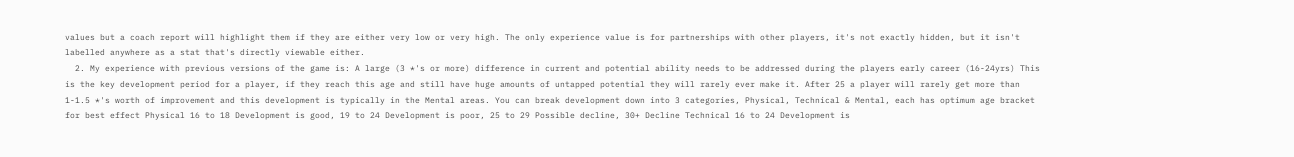values but a coach report will highlight them if they are either very low or very high. The only experience value is for partnerships with other players, it's not exactly hidden, but it isn't labelled anywhere as a stat that's directly viewable either.
  2. My experience with previous versions of the game is: A large (3 *'s or more) difference in current and potential ability needs to be addressed during the players early career (16-24yrs) This is the key development period for a player, if they reach this age and still have huge amounts of untapped potential they will rarely ever make it. After 25 a player will rarely get more than 1-1.5 *'s worth of improvement and this development is typically in the Mental areas. You can break development down into 3 categories, Physical, Technical & Mental, each has optimum age bracket for best effect Physical 16 to 18 Development is good, 19 to 24 Development is poor, 25 to 29 Possible decline, 30+ Decline Technical 16 to 24 Development is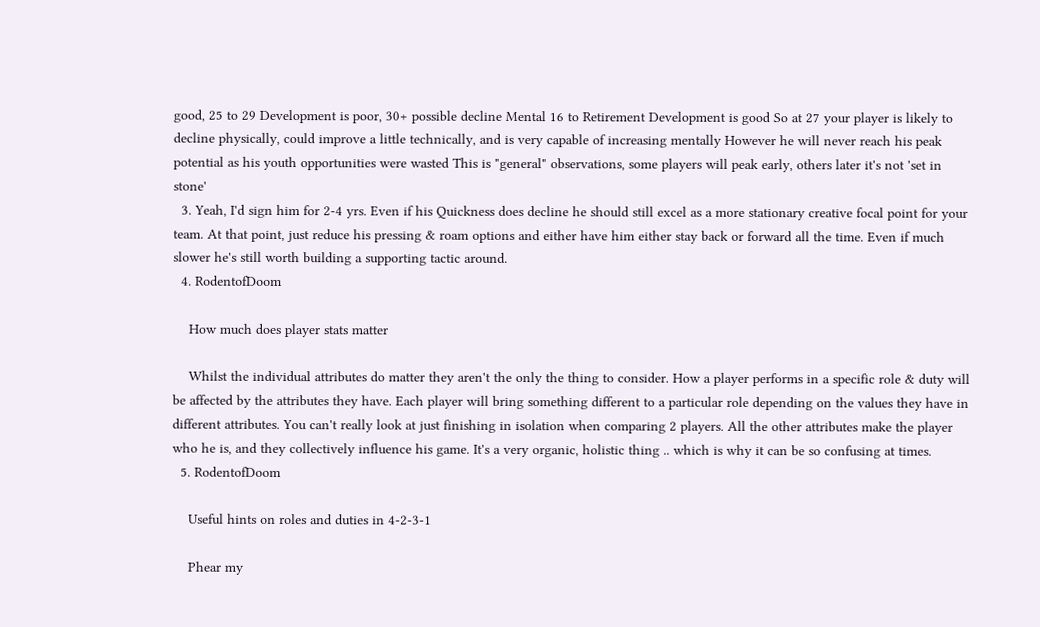good, 25 to 29 Development is poor, 30+ possible decline Mental 16 to Retirement Development is good So at 27 your player is likely to decline physically, could improve a little technically, and is very capable of increasing mentally However he will never reach his peak potential as his youth opportunities were wasted This is "general" observations, some players will peak early, others later it's not 'set in stone'
  3. Yeah, I'd sign him for 2-4 yrs. Even if his Quickness does decline he should still excel as a more stationary creative focal point for your team. At that point, just reduce his pressing & roam options and either have him either stay back or forward all the time. Even if much slower he's still worth building a supporting tactic around.
  4. RodentofDoom

    How much does player stats matter

    Whilst the individual attributes do matter they aren't the only the thing to consider. How a player performs in a specific role & duty will be affected by the attributes they have. Each player will bring something different to a particular role depending on the values they have in different attributes. You can't really look at just finishing in isolation when comparing 2 players. All the other attributes make the player who he is, and they collectively influence his game. It's a very organic, holistic thing .. which is why it can be so confusing at times.
  5. RodentofDoom

    Useful hints on roles and duties in 4-2-3-1

    Phear my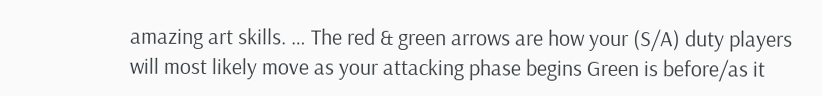amazing art skills. … The red & green arrows are how your (S/A) duty players will most likely move as your attacking phase begins Green is before/as it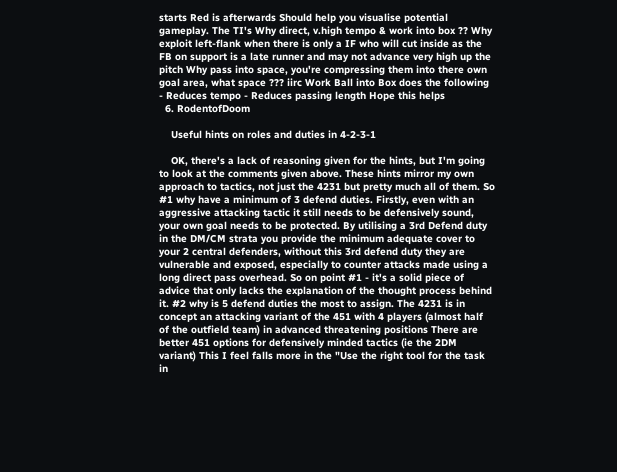starts Red is afterwards Should help you visualise potential gameplay. The TI's Why direct, v.high tempo & work into box ?? Why exploit left-flank when there is only a IF who will cut inside as the FB on support is a late runner and may not advance very high up the pitch Why pass into space, you're compressing them into there own goal area, what space ??? iirc Work Ball into Box does the following - Reduces tempo - Reduces passing length Hope this helps
  6. RodentofDoom

    Useful hints on roles and duties in 4-2-3-1

    OK, there's a lack of reasoning given for the hints, but I'm going to look at the comments given above. These hints mirror my own approach to tactics, not just the 4231 but pretty much all of them. So #1 why have a minimum of 3 defend duties. Firstly, even with an aggressive attacking tactic it still needs to be defensively sound, your own goal needs to be protected. By utilising a 3rd Defend duty in the DM/CM strata you provide the minimum adequate cover to your 2 central defenders, without this 3rd defend duty they are vulnerable and exposed, especially to counter attacks made using a long direct pass overhead. So on point #1 - it's a solid piece of advice that only lacks the explanation of the thought process behind it. #2 why is 5 defend duties the most to assign. The 4231 is in concept an attacking variant of the 451 with 4 players (almost half of the outfield team) in advanced threatening positions There are better 451 options for defensively minded tactics (ie the 2DM variant) This I feel falls more in the "Use the right tool for the task in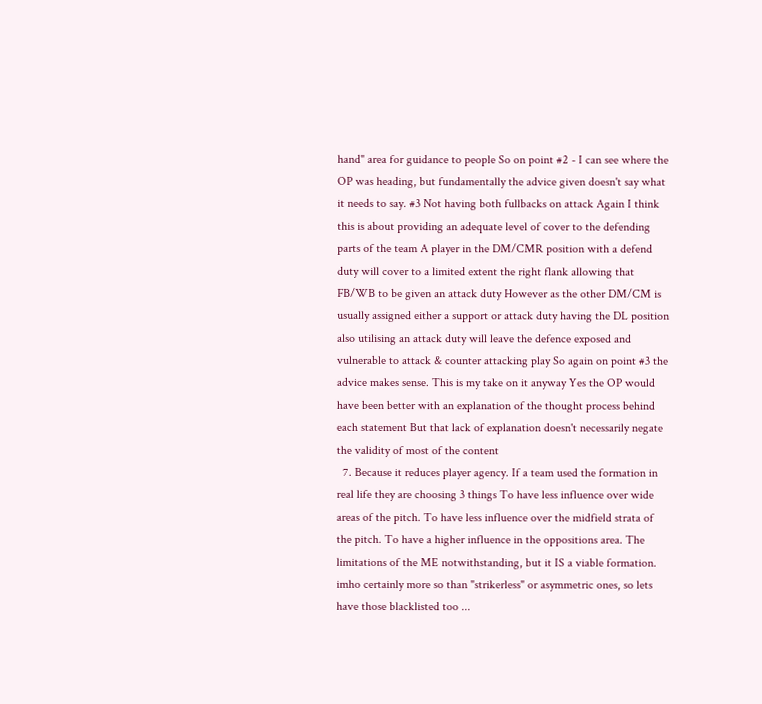hand" area for guidance to people So on point #2 - I can see where the OP was heading, but fundamentally the advice given doesn't say what it needs to say. #3 Not having both fullbacks on attack Again I think this is about providing an adequate level of cover to the defending parts of the team A player in the DM/CMR position with a defend duty will cover to a limited extent the right flank allowing that FB/WB to be given an attack duty However as the other DM/CM is usually assigned either a support or attack duty having the DL position also utilising an attack duty will leave the defence exposed and vulnerable to attack & counter attacking play So again on point #3 the advice makes sense. This is my take on it anyway Yes the OP would have been better with an explanation of the thought process behind each statement But that lack of explanation doesn't necessarily negate the validity of most of the content
  7. Because it reduces player agency. If a team used the formation in real life they are choosing 3 things To have less influence over wide areas of the pitch. To have less influence over the midfield strata of the pitch. To have a higher influence in the oppositions area. The limitations of the ME notwithstanding, but it IS a viable formation. imho certainly more so than "strikerless" or asymmetric ones, so lets have those blacklisted too ...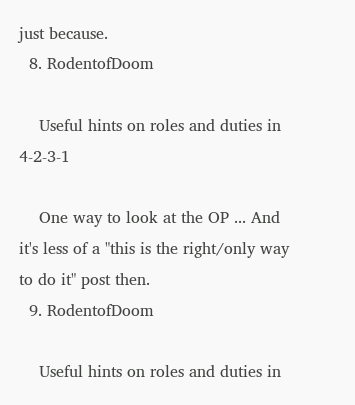just because.
  8. RodentofDoom

    Useful hints on roles and duties in 4-2-3-1

    One way to look at the OP ... And it's less of a "this is the right/only way to do it" post then.
  9. RodentofDoom

    Useful hints on roles and duties in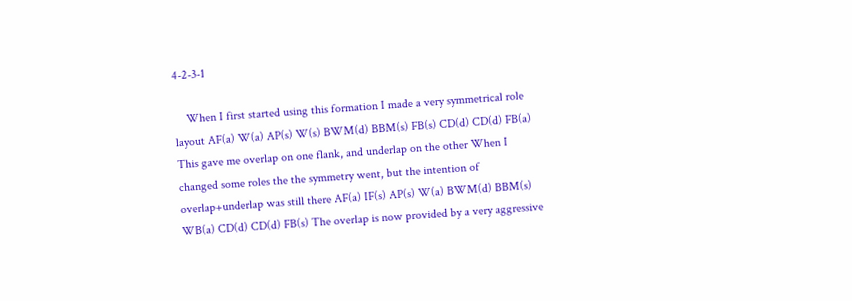4-2-3-1

    When I first started using this formation I made a very symmetrical role layout AF(a) W(a) AP(s) W(s) BWM(d) BBM(s) FB(s) CD(d) CD(d) FB(a) This gave me overlap on one flank, and underlap on the other When I changed some roles the the symmetry went, but the intention of overlap+underlap was still there AF(a) IF(s) AP(s) W(a) BWM(d) BBM(s) WB(a) CD(d) CD(d) FB(s) The overlap is now provided by a very aggressive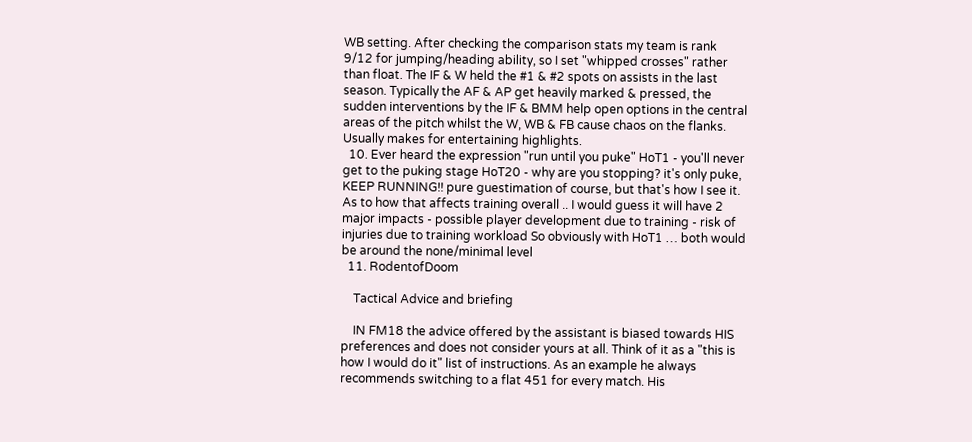WB setting. After checking the comparison stats my team is rank 9/12 for jumping/heading ability, so I set "whipped crosses" rather than float. The IF & W held the #1 & #2 spots on assists in the last season. Typically the AF & AP get heavily marked & pressed, the sudden interventions by the IF & BMM help open options in the central areas of the pitch whilst the W, WB & FB cause chaos on the flanks. Usually makes for entertaining highlights.
  10. Ever heard the expression "run until you puke" HoT1 - you'll never get to the puking stage HoT20 - why are you stopping? it's only puke, KEEP RUNNING!! pure guestimation of course, but that's how I see it. As to how that affects training overall .. I would guess it will have 2 major impacts - possible player development due to training - risk of injuries due to training workload So obviously with HoT1 … both would be around the none/minimal level
  11. RodentofDoom

    Tactical Advice and briefing

    IN FM18 the advice offered by the assistant is biased towards HIS preferences and does not consider yours at all. Think of it as a "this is how I would do it" list of instructions. As an example he always recommends switching to a flat 451 for every match. His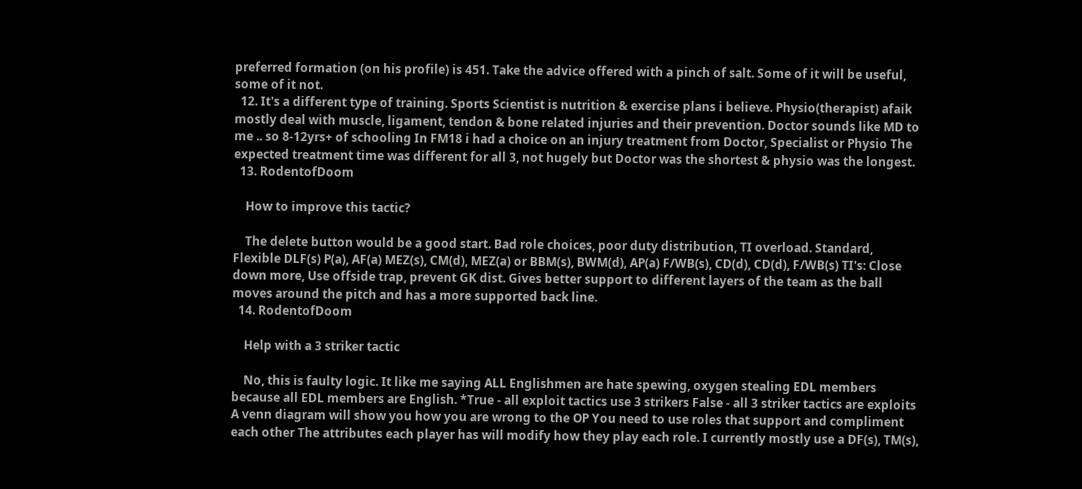preferred formation (on his profile) is 451. Take the advice offered with a pinch of salt. Some of it will be useful, some of it not.
  12. It's a different type of training. Sports Scientist is nutrition & exercise plans i believe. Physio(therapist) afaik mostly deal with muscle, ligament, tendon & bone related injuries and their prevention. Doctor sounds like MD to me .. so 8-12yrs+ of schooling In FM18 i had a choice on an injury treatment from Doctor, Specialist or Physio The expected treatment time was different for all 3, not hugely but Doctor was the shortest & physio was the longest.
  13. RodentofDoom

    How to improve this tactic?

    The delete button would be a good start. Bad role choices, poor duty distribution, TI overload. Standard, Flexible DLF(s) P(a), AF(a) MEZ(s), CM(d), MEZ(a) or BBM(s), BWM(d), AP(a) F/WB(s), CD(d), CD(d), F/WB(s) TI's: Close down more, Use offside trap, prevent GK dist. Gives better support to different layers of the team as the ball moves around the pitch and has a more supported back line.
  14. RodentofDoom

    Help with a 3 striker tactic

    No, this is faulty logic. It like me saying ALL Englishmen are hate spewing, oxygen stealing EDL members because all EDL members are English. *True - all exploit tactics use 3 strikers False - all 3 striker tactics are exploits A venn diagram will show you how you are wrong to the OP You need to use roles that support and compliment each other The attributes each player has will modify how they play each role. I currently mostly use a DF(s), TM(s),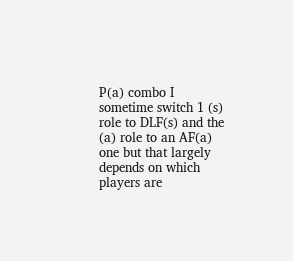P(a) combo I sometime switch 1 (s) role to DLF(s) and the (a) role to an AF(a) one but that largely depends on which players are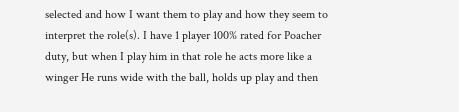selected and how I want them to play and how they seem to interpret the role(s). I have 1 player 100% rated for Poacher duty, but when I play him in that role he acts more like a winger He runs wide with the ball, holds up play and then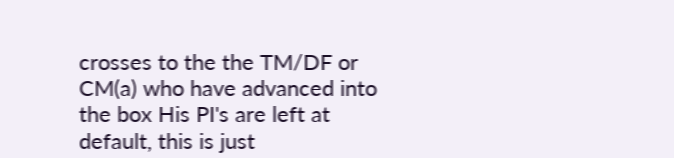crosses to the the TM/DF or CM(a) who have advanced into the box His PI's are left at default, this is just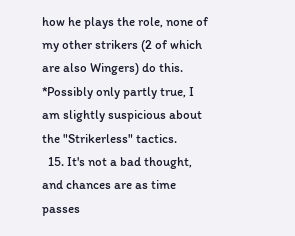how he plays the role, none of my other strikers (2 of which are also Wingers) do this. *Possibly only partly true, I am slightly suspicious about the "Strikerless" tactics.
  15. It's not a bad thought, and chances are as time passes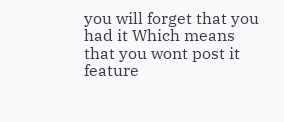you will forget that you had it Which means that you wont post it feature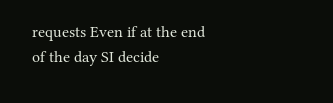requests Even if at the end of the day SI decide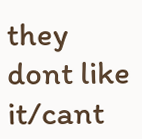they dont like it/cant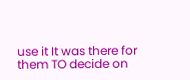use it It was there for them TO decide on